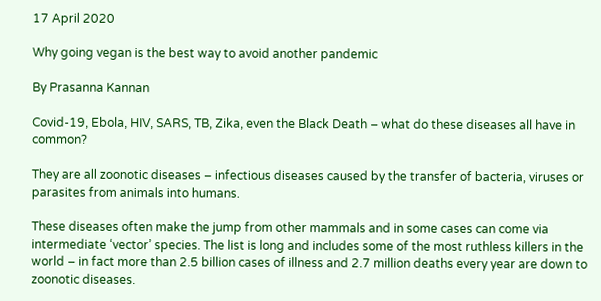17 April 2020

Why going vegan is the best way to avoid another pandemic

By Prasanna Kannan

Covid-19, Ebola, HIV, SARS, TB, Zika, even the Black Death – what do these diseases all have in common?

They are all zoonotic diseases – infectious diseases caused by the transfer of bacteria, viruses or parasites from animals into humans.

These diseases often make the jump from other mammals and in some cases can come via intermediate ‘vector’ species. The list is long and includes some of the most ruthless killers in the world – in fact more than 2.5 billion cases of illness and 2.7 million deaths every year are down to zoonotic diseases.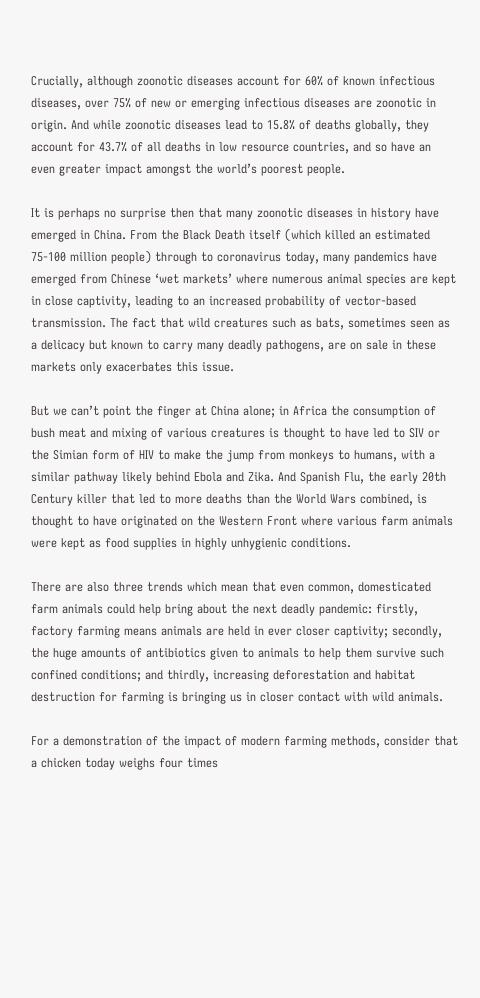Crucially, although zoonotic diseases account for 60% of known infectious diseases, over 75% of new or emerging infectious diseases are zoonotic in origin. And while zoonotic diseases lead to 15.8% of deaths globally, they account for 43.7% of all deaths in low resource countries, and so have an even greater impact amongst the world’s poorest people.

It is perhaps no surprise then that many zoonotic diseases in history have emerged in China. From the Black Death itself (which killed an estimated 75-100 million people) through to coronavirus today, many pandemics have emerged from Chinese ‘wet markets’ where numerous animal species are kept in close captivity, leading to an increased probability of vector-based transmission. The fact that wild creatures such as bats, sometimes seen as a delicacy but known to carry many deadly pathogens, are on sale in these markets only exacerbates this issue.

But we can’t point the finger at China alone; in Africa the consumption of bush meat and mixing of various creatures is thought to have led to SIV or the Simian form of HIV to make the jump from monkeys to humans, with a similar pathway likely behind Ebola and Zika. And Spanish Flu, the early 20th Century killer that led to more deaths than the World Wars combined, is thought to have originated on the Western Front where various farm animals were kept as food supplies in highly unhygienic conditions.

There are also three trends which mean that even common, domesticated farm animals could help bring about the next deadly pandemic: firstly, factory farming means animals are held in ever closer captivity; secondly, the huge amounts of antibiotics given to animals to help them survive such confined conditions; and thirdly, increasing deforestation and habitat destruction for farming is bringing us in closer contact with wild animals.

For a demonstration of the impact of modern farming methods, consider that a chicken today weighs four times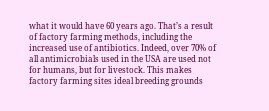what it would have 60 years ago. That’s a result of factory farming methods, including the increased use of antibiotics. Indeed, over 70% of all antimicrobials used in the USA are used not for humans, but for livestock. This makes factory farming sites ideal breeding grounds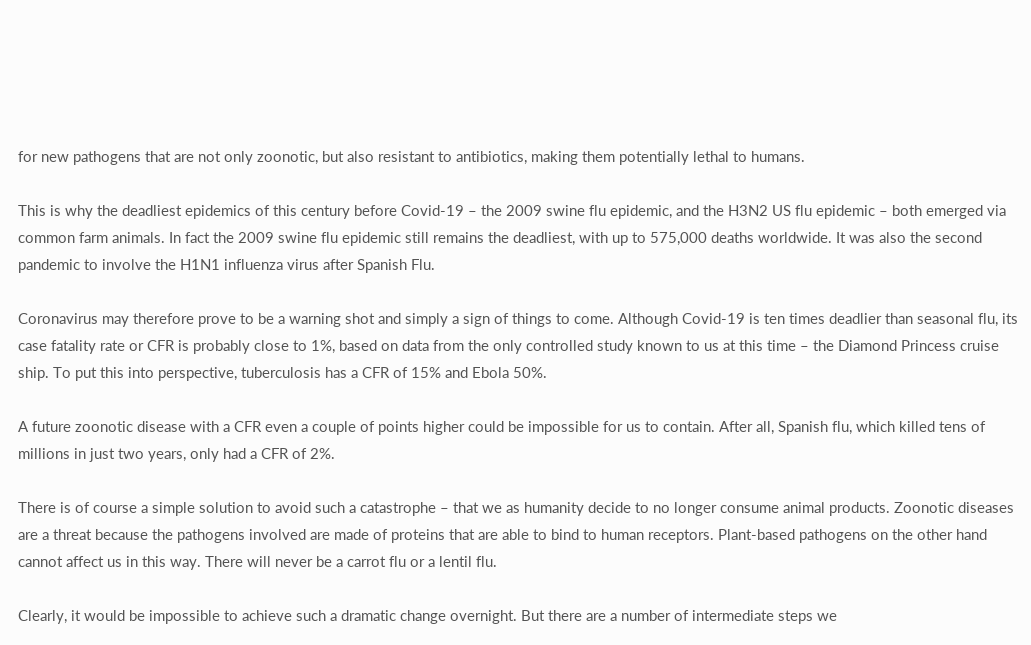for new pathogens that are not only zoonotic, but also resistant to antibiotics, making them potentially lethal to humans.

This is why the deadliest epidemics of this century before Covid-19 – the 2009 swine flu epidemic, and the H3N2 US flu epidemic – both emerged via common farm animals. In fact the 2009 swine flu epidemic still remains the deadliest, with up to 575,000 deaths worldwide. It was also the second pandemic to involve the H1N1 influenza virus after Spanish Flu.

Coronavirus may therefore prove to be a warning shot and simply a sign of things to come. Although Covid-19 is ten times deadlier than seasonal flu, its case fatality rate or CFR is probably close to 1%, based on data from the only controlled study known to us at this time – the Diamond Princess cruise ship. To put this into perspective, tuberculosis has a CFR of 15% and Ebola 50%.

A future zoonotic disease with a CFR even a couple of points higher could be impossible for us to contain. After all, Spanish flu, which killed tens of millions in just two years, only had a CFR of 2%.

There is of course a simple solution to avoid such a catastrophe – that we as humanity decide to no longer consume animal products. Zoonotic diseases are a threat because the pathogens involved are made of proteins that are able to bind to human receptors. Plant-based pathogens on the other hand cannot affect us in this way. There will never be a carrot flu or a lentil flu.

Clearly, it would be impossible to achieve such a dramatic change overnight. But there are a number of intermediate steps we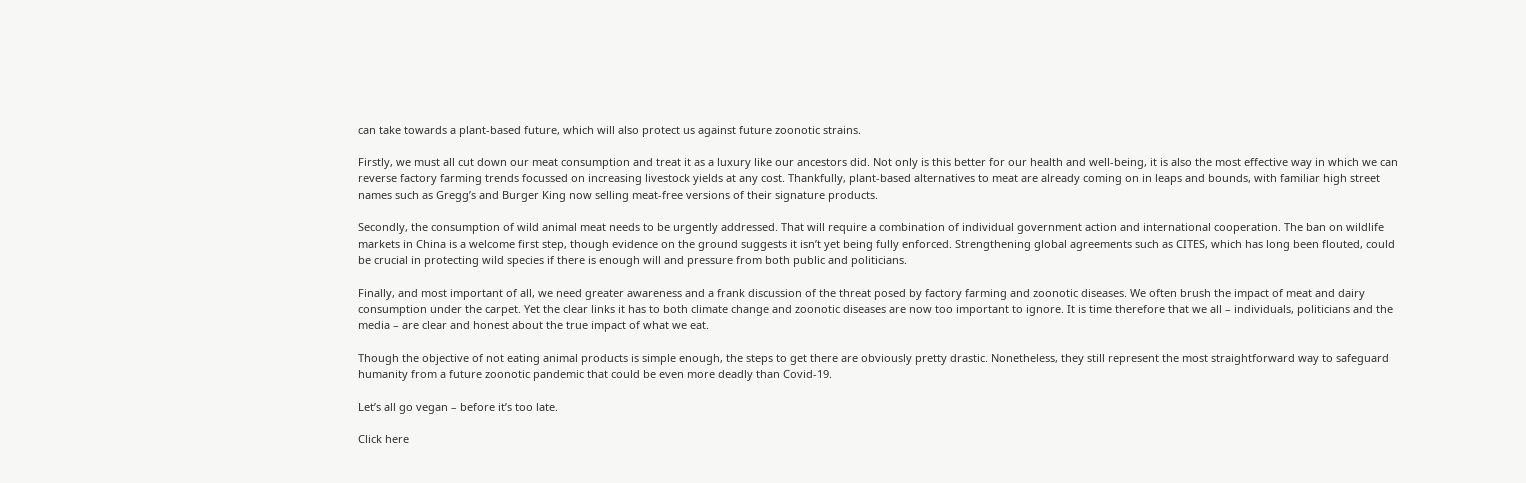can take towards a plant-based future, which will also protect us against future zoonotic strains.

Firstly, we must all cut down our meat consumption and treat it as a luxury like our ancestors did. Not only is this better for our health and well-being, it is also the most effective way in which we can reverse factory farming trends focussed on increasing livestock yields at any cost. Thankfully, plant-based alternatives to meat are already coming on in leaps and bounds, with familiar high street names such as Gregg’s and Burger King now selling meat-free versions of their signature products.

Secondly, the consumption of wild animal meat needs to be urgently addressed. That will require a combination of individual government action and international cooperation. The ban on wildlife markets in China is a welcome first step, though evidence on the ground suggests it isn’t yet being fully enforced. Strengthening global agreements such as CITES, which has long been flouted, could be crucial in protecting wild species if there is enough will and pressure from both public and politicians.

Finally, and most important of all, we need greater awareness and a frank discussion of the threat posed by factory farming and zoonotic diseases. We often brush the impact of meat and dairy consumption under the carpet. Yet the clear links it has to both climate change and zoonotic diseases are now too important to ignore. It is time therefore that we all – individuals, politicians and the media – are clear and honest about the true impact of what we eat.

Though the objective of not eating animal products is simple enough, the steps to get there are obviously pretty drastic. Nonetheless, they still represent the most straightforward way to safeguard humanity from a future zoonotic pandemic that could be even more deadly than Covid-19.

Let’s all go vegan – before it’s too late.

Click here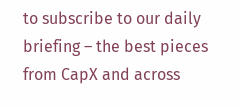to subscribe to our daily briefing – the best pieces from CapX and across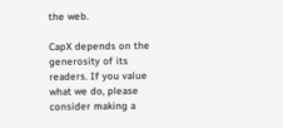the web.

CapX depends on the generosity of its readers. If you value what we do, please consider making a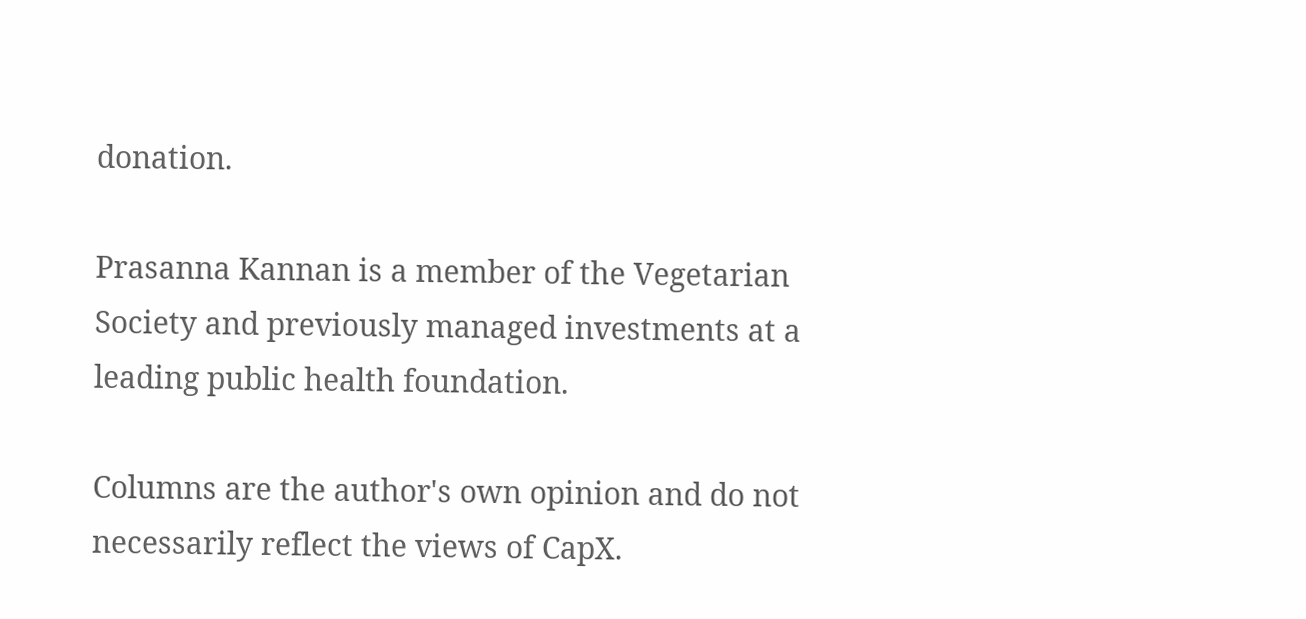donation.

Prasanna Kannan is a member of the Vegetarian Society and previously managed investments at a leading public health foundation.

Columns are the author's own opinion and do not necessarily reflect the views of CapX.